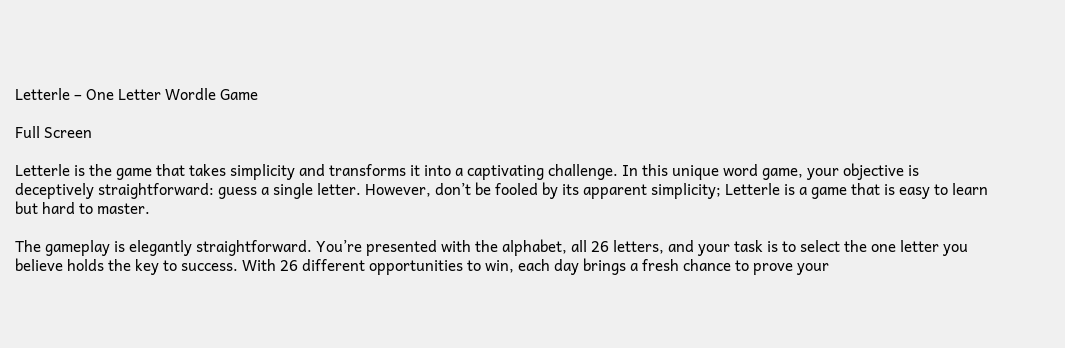Letterle – One Letter Wordle Game

Full Screen

Letterle is the game that takes simplicity and transforms it into a captivating challenge. In this unique word game, your objective is deceptively straightforward: guess a single letter. However, don’t be fooled by its apparent simplicity; Letterle is a game that is easy to learn but hard to master.

The gameplay is elegantly straightforward. You’re presented with the alphabet, all 26 letters, and your task is to select the one letter you believe holds the key to success. With 26 different opportunities to win, each day brings a fresh chance to prove your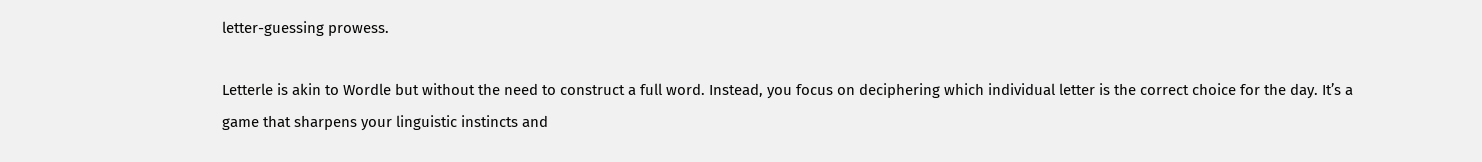letter-guessing prowess.

Letterle is akin to Wordle but without the need to construct a full word. Instead, you focus on deciphering which individual letter is the correct choice for the day. It’s a game that sharpens your linguistic instincts and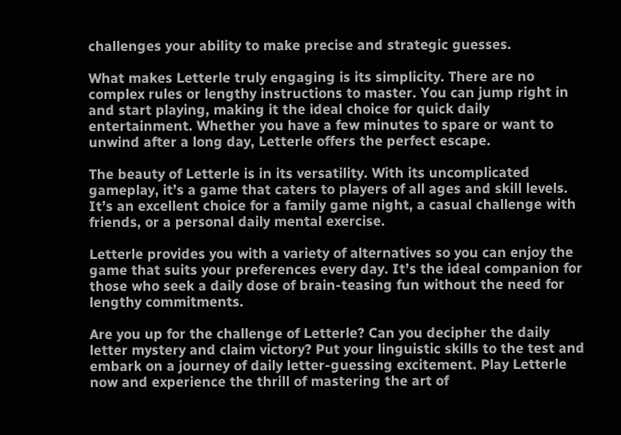challenges your ability to make precise and strategic guesses.

What makes Letterle truly engaging is its simplicity. There are no complex rules or lengthy instructions to master. You can jump right in and start playing, making it the ideal choice for quick daily entertainment. Whether you have a few minutes to spare or want to unwind after a long day, Letterle offers the perfect escape.

The beauty of Letterle is in its versatility. With its uncomplicated gameplay, it’s a game that caters to players of all ages and skill levels. It’s an excellent choice for a family game night, a casual challenge with friends, or a personal daily mental exercise.

Letterle provides you with a variety of alternatives so you can enjoy the game that suits your preferences every day. It’s the ideal companion for those who seek a daily dose of brain-teasing fun without the need for lengthy commitments.

Are you up for the challenge of Letterle? Can you decipher the daily letter mystery and claim victory? Put your linguistic skills to the test and embark on a journey of daily letter-guessing excitement. Play Letterle now and experience the thrill of mastering the art of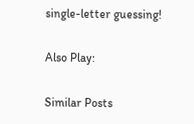single-letter guessing!

Also Play:

Similar Posts